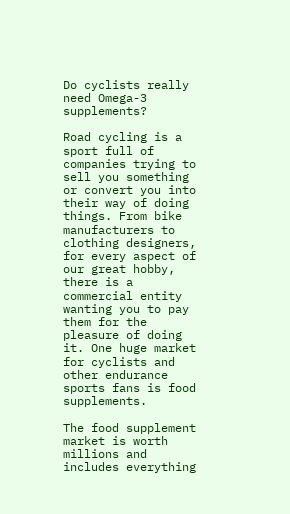Do cyclists really need Omega-3 supplements?

Road cycling is a sport full of companies trying to sell you something or convert you into their way of doing things. From bike manufacturers to clothing designers, for every aspect of our great hobby, there is a commercial entity wanting you to pay them for the pleasure of doing it. One huge market for cyclists and other endurance sports fans is food supplements.

The food supplement market is worth millions and includes everything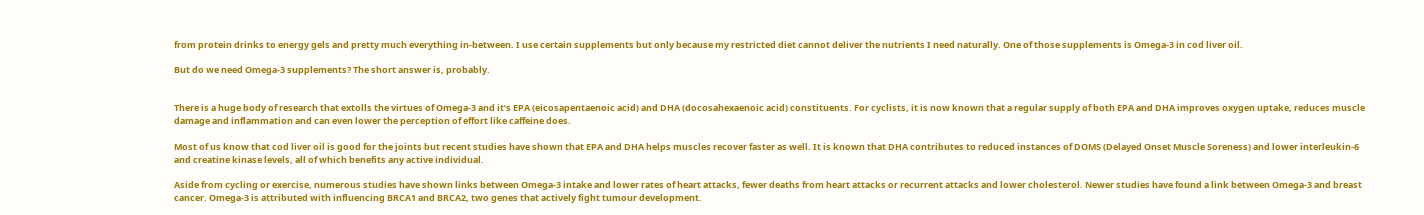from protein drinks to energy gels and pretty much everything in-between. I use certain supplements but only because my restricted diet cannot deliver the nutrients I need naturally. One of those supplements is Omega-3 in cod liver oil.

But do we need Omega-3 supplements? The short answer is, probably.


There is a huge body of research that extolls the virtues of Omega-3 and it’s EPA (eicosapentaenoic acid) and DHA (docosahexaenoic acid) constituents. For cyclists, it is now known that a regular supply of both EPA and DHA improves oxygen uptake, reduces muscle damage and inflammation and can even lower the perception of effort like caffeine does.

Most of us know that cod liver oil is good for the joints but recent studies have shown that EPA and DHA helps muscles recover faster as well. It is known that DHA contributes to reduced instances of DOMS (Delayed Onset Muscle Soreness) and lower interleukin-6 and creatine kinase levels, all of which benefits any active individual.

Aside from cycling or exercise, numerous studies have shown links between Omega-3 intake and lower rates of heart attacks, fewer deaths from heart attacks or recurrent attacks and lower cholesterol. Newer studies have found a link between Omega-3 and breast cancer. Omega-3 is attributed with influencing BRCA1 and BRCA2, two genes that actively fight tumour development.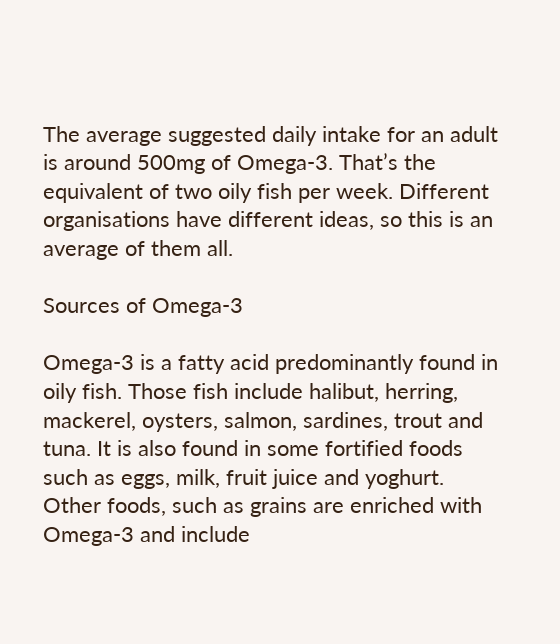The average suggested daily intake for an adult is around 500mg of Omega-3. That’s the equivalent of two oily fish per week. Different organisations have different ideas, so this is an average of them all.

Sources of Omega-3

Omega-3 is a fatty acid predominantly found in oily fish. Those fish include halibut, herring, mackerel, oysters, salmon, sardines, trout and tuna. It is also found in some fortified foods such as eggs, milk, fruit juice and yoghurt. Other foods, such as grains are enriched with Omega-3 and include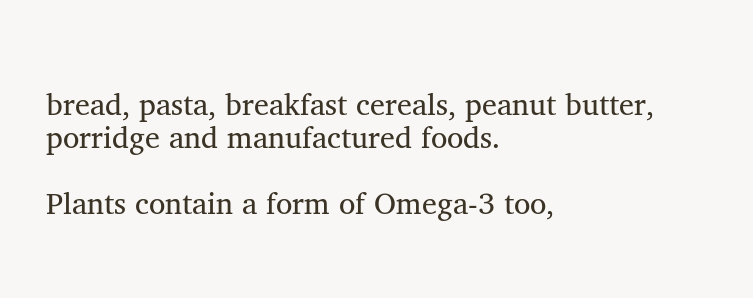bread, pasta, breakfast cereals, peanut butter, porridge and manufactured foods.

Plants contain a form of Omega-3 too,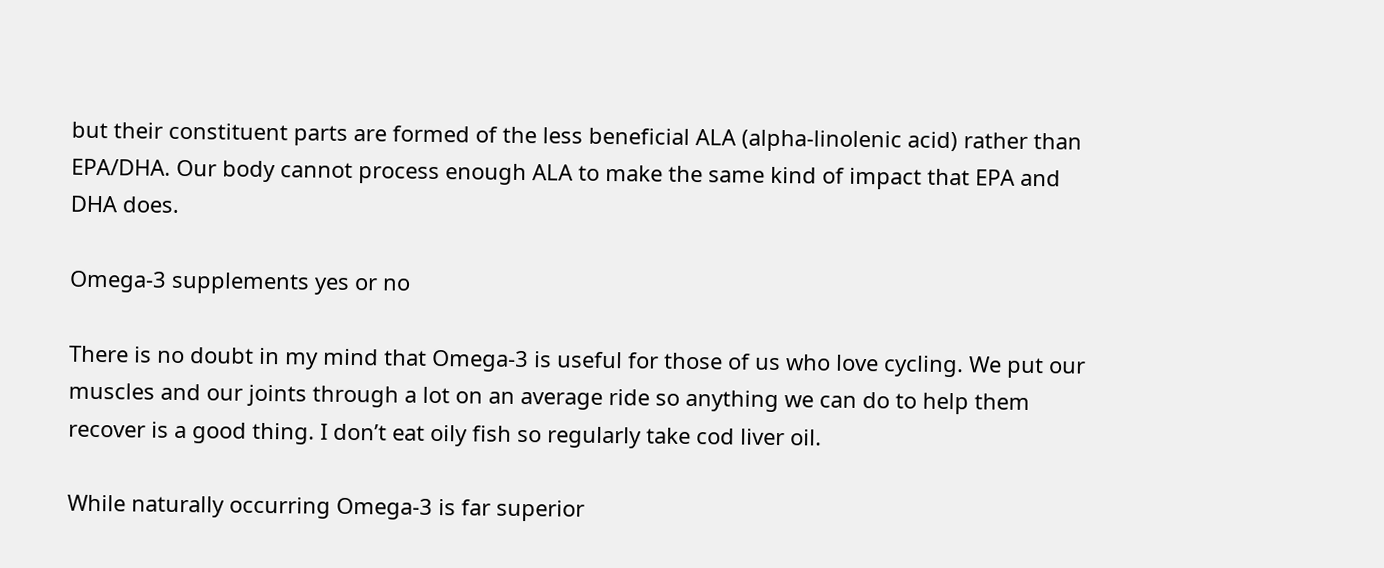but their constituent parts are formed of the less beneficial ALA (alpha-linolenic acid) rather than EPA/DHA. Our body cannot process enough ALA to make the same kind of impact that EPA and DHA does.

Omega-3 supplements yes or no

There is no doubt in my mind that Omega-3 is useful for those of us who love cycling. We put our muscles and our joints through a lot on an average ride so anything we can do to help them recover is a good thing. I don’t eat oily fish so regularly take cod liver oil.

While naturally occurring Omega-3 is far superior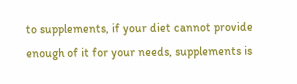to supplements, if your diet cannot provide enough of it for your needs, supplements is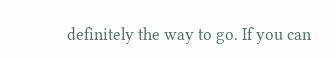definitely the way to go. If you can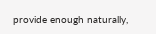provide enough naturally,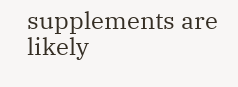supplements are likely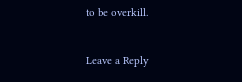to be overkill.


Leave a Reply